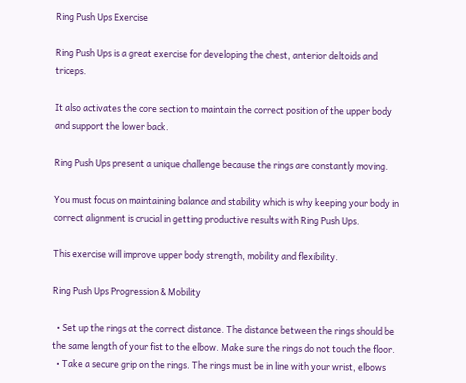Ring Push Ups Exercise

Ring Push Ups is a great exercise for developing the chest, anterior deltoids and triceps.

It also activates the core section to maintain the correct position of the upper body and support the lower back.

Ring Push Ups present a unique challenge because the rings are constantly moving.

You must focus on maintaining balance and stability which is why keeping your body in correct alignment is crucial in getting productive results with Ring Push Ups.

This exercise will improve upper body strength, mobility and flexibility.

Ring Push Ups Progression & Mobility

  • Set up the rings at the correct distance. The distance between the rings should be the same length of your fist to the elbow. Make sure the rings do not touch the floor.
  • Take a secure grip on the rings. The rings must be in line with your wrist, elbows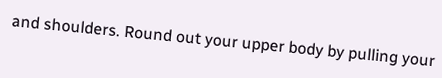and shoulders. Round out your upper body by pulling your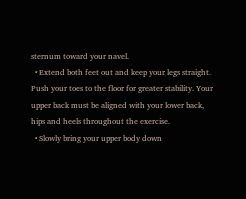sternum toward your navel.
  • Extend both feet out and keep your legs straight. Push your toes to the floor for greater stability. Your upper back must be aligned with your lower back, hips and heels throughout the exercise.
  • Slowly bring your upper body down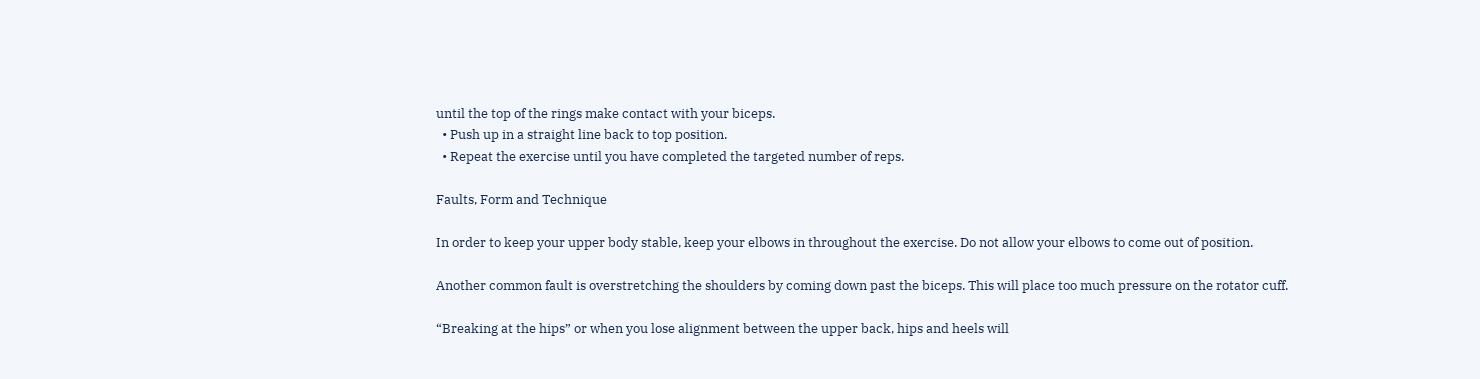until the top of the rings make contact with your biceps.
  • Push up in a straight line back to top position.
  • Repeat the exercise until you have completed the targeted number of reps.

Faults, Form and Technique

In order to keep your upper body stable, keep your elbows in throughout the exercise. Do not allow your elbows to come out of position.

Another common fault is overstretching the shoulders by coming down past the biceps. This will place too much pressure on the rotator cuff.

“Breaking at the hips” or when you lose alignment between the upper back, hips and heels will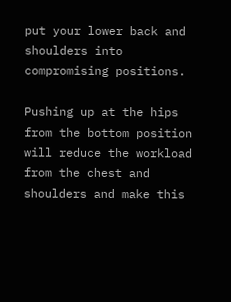put your lower back and shoulders into compromising positions.

Pushing up at the hips from the bottom position will reduce the workload from the chest and shoulders and make this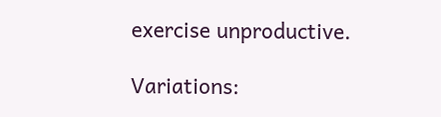exercise unproductive.

Variations: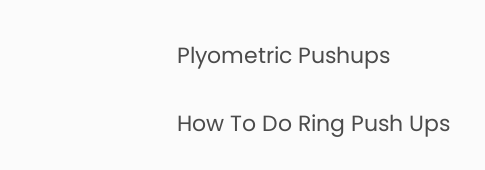Plyometric Pushups

How To Do Ring Push Ups